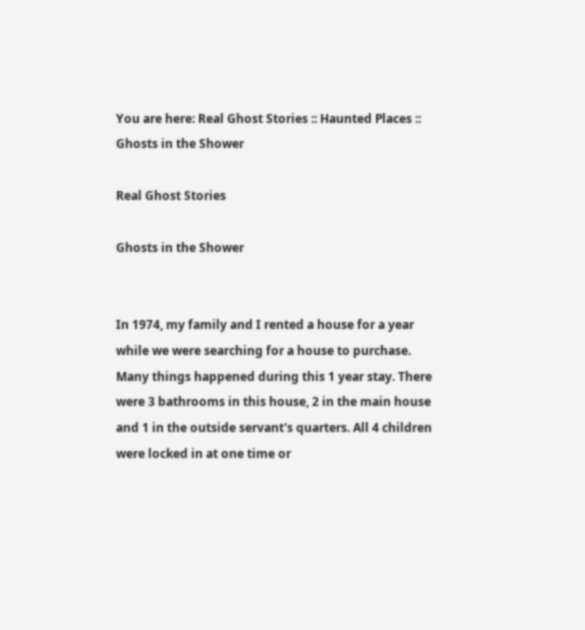You are here: Real Ghost Stories :: Haunted Places :: Ghosts in the Shower

Real Ghost Stories

Ghosts in the Shower


In 1974, my family and I rented a house for a year while we were searching for a house to purchase. Many things happened during this 1 year stay. There were 3 bathrooms in this house, 2 in the main house and 1 in the outside servant's quarters. All 4 children were locked in at one time or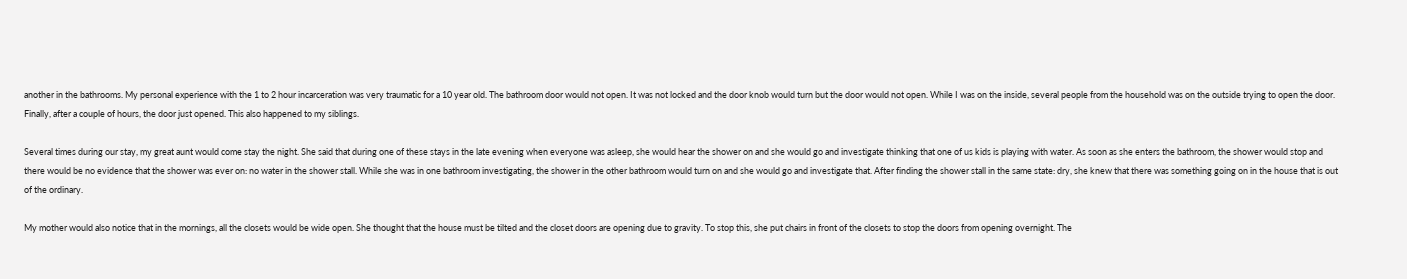another in the bathrooms. My personal experience with the 1 to 2 hour incarceration was very traumatic for a 10 year old. The bathroom door would not open. It was not locked and the door knob would turn but the door would not open. While I was on the inside, several people from the household was on the outside trying to open the door. Finally, after a couple of hours, the door just opened. This also happened to my siblings.

Several times during our stay, my great aunt would come stay the night. She said that during one of these stays in the late evening when everyone was asleep, she would hear the shower on and she would go and investigate thinking that one of us kids is playing with water. As soon as she enters the bathroom, the shower would stop and there would be no evidence that the shower was ever on: no water in the shower stall. While she was in one bathroom investigating, the shower in the other bathroom would turn on and she would go and investigate that. After finding the shower stall in the same state: dry, she knew that there was something going on in the house that is out of the ordinary.

My mother would also notice that in the mornings, all the closets would be wide open. She thought that the house must be tilted and the closet doors are opening due to gravity. To stop this, she put chairs in front of the closets to stop the doors from opening overnight. The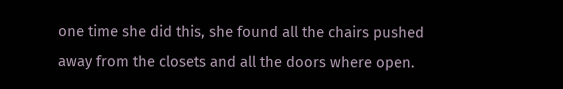one time she did this, she found all the chairs pushed away from the closets and all the doors where open.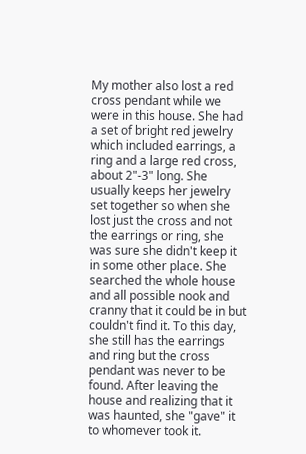My mother also lost a red cross pendant while we were in this house. She had a set of bright red jewelry which included earrings, a ring and a large red cross, about 2"-3" long. She usually keeps her jewelry set together so when she lost just the cross and not the earrings or ring, she was sure she didn't keep it in some other place. She searched the whole house and all possible nook and cranny that it could be in but couldn't find it. To this day, she still has the earrings and ring but the cross pendant was never to be found. After leaving the house and realizing that it was haunted, she "gave" it to whomever took it.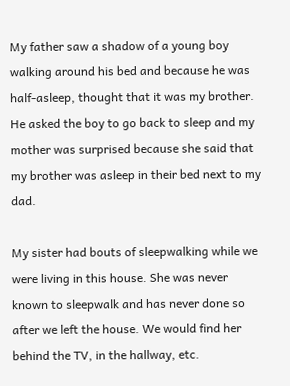My father saw a shadow of a young boy walking around his bed and because he was half-asleep, thought that it was my brother. He asked the boy to go back to sleep and my mother was surprised because she said that my brother was asleep in their bed next to my dad.

My sister had bouts of sleepwalking while we were living in this house. She was never known to sleepwalk and has never done so after we left the house. We would find her behind the TV, in the hallway, etc.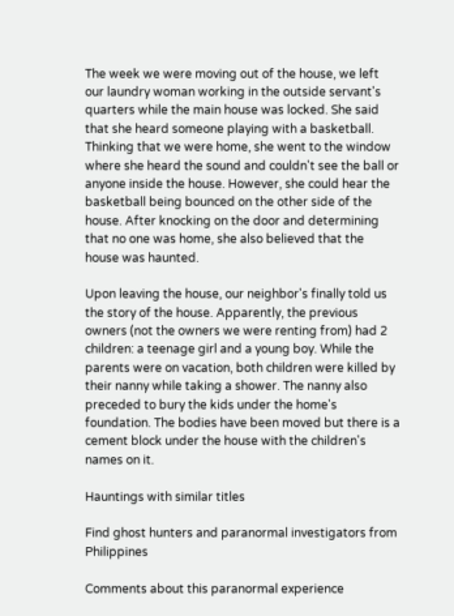The week we were moving out of the house, we left our laundry woman working in the outside servant's quarters while the main house was locked. She said that she heard someone playing with a basketball. Thinking that we were home, she went to the window where she heard the sound and couldn't see the ball or anyone inside the house. However, she could hear the basketball being bounced on the other side of the house. After knocking on the door and determining that no one was home, she also believed that the house was haunted.

Upon leaving the house, our neighbor's finally told us the story of the house. Apparently, the previous owners (not the owners we were renting from) had 2 children: a teenage girl and a young boy. While the parents were on vacation, both children were killed by their nanny while taking a shower. The nanny also preceded to bury the kids under the home's foundation. The bodies have been moved but there is a cement block under the house with the children's names on it.

Hauntings with similar titles

Find ghost hunters and paranormal investigators from Philippines

Comments about this paranormal experience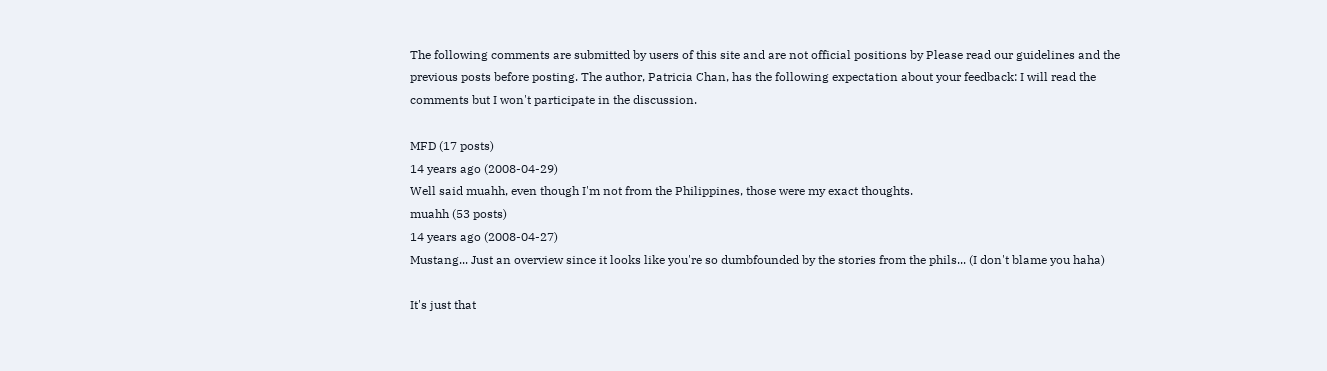The following comments are submitted by users of this site and are not official positions by Please read our guidelines and the previous posts before posting. The author, Patricia Chan, has the following expectation about your feedback: I will read the comments but I won't participate in the discussion.

MFD (17 posts)
14 years ago (2008-04-29)
Well said muahh, even though I'm not from the Philippines, those were my exact thoughts.
muahh (53 posts)
14 years ago (2008-04-27)
Mustang... Just an overview since it looks like you're so dumbfounded by the stories from the phils... (I don't blame you haha)

It's just that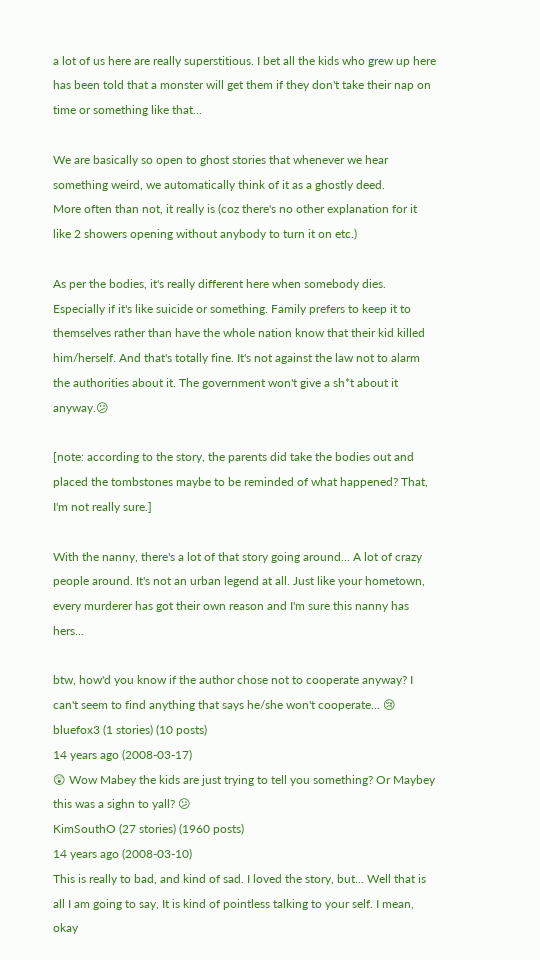a lot of us here are really superstitious. I bet all the kids who grew up here has been told that a monster will get them if they don't take their nap on time or something like that...

We are basically so open to ghost stories that whenever we hear something weird, we automatically think of it as a ghostly deed.
More often than not, it really is (coz there's no other explanation for it like 2 showers opening without anybody to turn it on etc.)

As per the bodies, it's really different here when somebody dies. Especially if it's like suicide or something. Family prefers to keep it to themselves rather than have the whole nation know that their kid killed him/herself. And that's totally fine. It's not against the law not to alarm the authorities about it. The government won't give a sh*t about it anyway.😕

[note: according to the story, the parents did take the bodies out and placed the tombstones maybe to be reminded of what happened? That, I'm not really sure.]

With the nanny, there's a lot of that story going around... A lot of crazy people around. It's not an urban legend at all. Just like your hometown, every murderer has got their own reason and I'm sure this nanny has hers...

btw, how'd you know if the author chose not to cooperate anyway? I can't seem to find anything that says he/she won't cooperate... 😢
bluefox3 (1 stories) (10 posts)
14 years ago (2008-03-17)
😲 Wow Mabey the kids are just trying to tell you something? Or Maybey this was a sighn to yall? 😕
KimSouthO (27 stories) (1960 posts)
14 years ago (2008-03-10)
This is really to bad, and kind of sad. I loved the story, but... Well that is all I am going to say, It is kind of pointless talking to your self. I mean, okay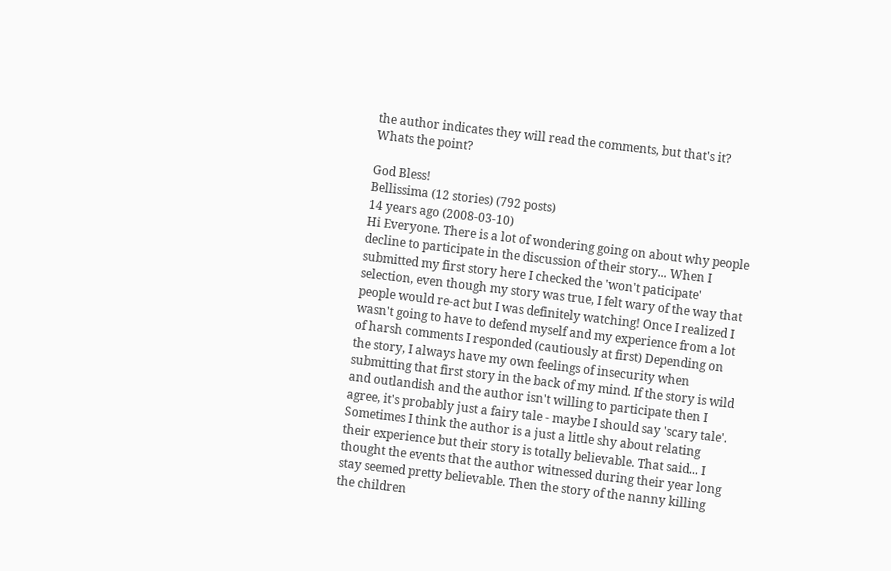the author indicates they will read the comments, but that's it? Whats the point?

God Bless!
Bellissima (12 stories) (792 posts)
14 years ago (2008-03-10)
Hi Everyone. There is a lot of wondering going on about why people decline to participate in the discussion of their story... When I submitted my first story here I checked the 'won't paticipate' selection, even though my story was true, I felt wary of the way that people would re-act but I was definitely watching! Once I realized I wasn't going to have to defend myself and my experience from a lot of harsh comments I responded (cautiously at first) Depending on the story, I always have my own feelings of insecurity when submitting that first story in the back of my mind. If the story is wild and outlandish and the author isn't willing to participate then I agree, it's probably just a fairy tale - maybe I should say 'scary tale'. Sometimes I think the author is a just a little shy about relating their experience but their story is totally believable. That said... I thought the events that the author witnessed during their year long stay seemed pretty believable. Then the story of the nanny killing the children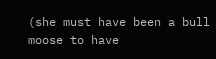(she must have been a bull moose to have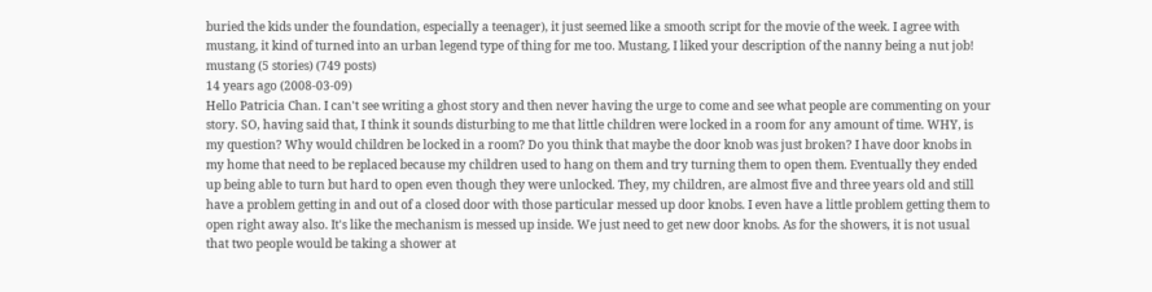buried the kids under the foundation, especially a teenager), it just seemed like a smooth script for the movie of the week. I agree with mustang, it kind of turned into an urban legend type of thing for me too. Mustang, I liked your description of the nanny being a nut job!
mustang (5 stories) (749 posts)
14 years ago (2008-03-09)
Hello Patricia Chan. I can't see writing a ghost story and then never having the urge to come and see what people are commenting on your story. SO, having said that, I think it sounds disturbing to me that little children were locked in a room for any amount of time. WHY, is my question? Why would children be locked in a room? Do you think that maybe the door knob was just broken? I have door knobs in my home that need to be replaced because my children used to hang on them and try turning them to open them. Eventually they ended up being able to turn but hard to open even though they were unlocked. They, my children, are almost five and three years old and still have a problem getting in and out of a closed door with those particular messed up door knobs. I even have a little problem getting them to open right away also. It's like the mechanism is messed up inside. We just need to get new door knobs. As for the showers, it is not usual that two people would be taking a shower at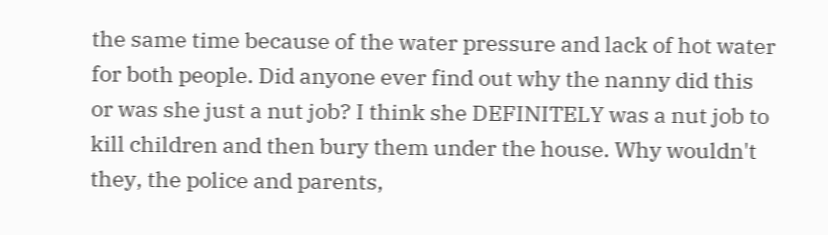the same time because of the water pressure and lack of hot water for both people. Did anyone ever find out why the nanny did this or was she just a nut job? I think she DEFINITELY was a nut job to kill children and then bury them under the house. Why wouldn't they, the police and parents,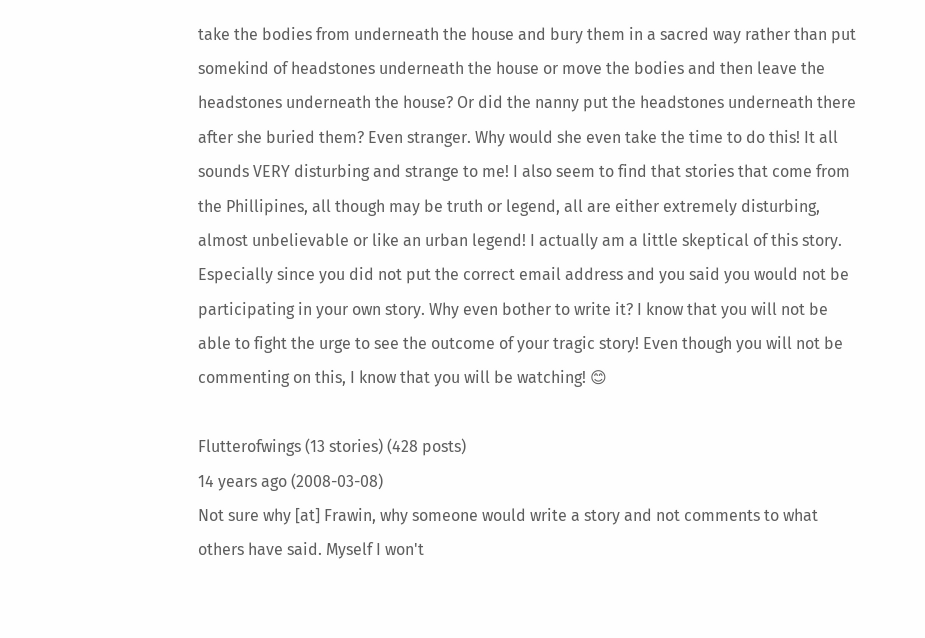take the bodies from underneath the house and bury them in a sacred way rather than put somekind of headstones underneath the house or move the bodies and then leave the headstones underneath the house? Or did the nanny put the headstones underneath there after she buried them? Even stranger. Why would she even take the time to do this! It all sounds VERY disturbing and strange to me! I also seem to find that stories that come from the Phillipines, all though may be truth or legend, all are either extremely disturbing, almost unbelievable or like an urban legend! I actually am a little skeptical of this story. Especially since you did not put the correct email address and you said you would not be participating in your own story. Why even bother to write it? I know that you will not be able to fight the urge to see the outcome of your tragic story! Even though you will not be commenting on this, I know that you will be watching! 😊

Flutterofwings (13 stories) (428 posts)
14 years ago (2008-03-08)
Not sure why [at] Frawin, why someone would write a story and not comments to what others have said. Myself I won't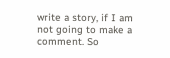write a story, if I am not going to make a comment. So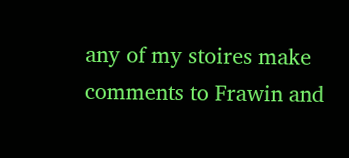any of my stoires make comments to Frawin and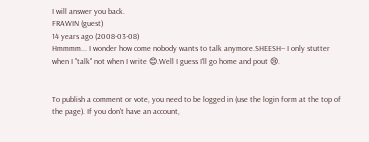I will answer you back.
FRAWIN (guest)
14 years ago (2008-03-08)
Hmmmm... I wonder how come nobody wants to talk anymore.SHEESH-- I only stutter when I "talk" not when I write 😊.Well I guess I'll go home and pout 😢.


To publish a comment or vote, you need to be logged in (use the login form at the top of the page). If you don't have an account,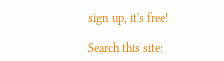sign up, it's free!

Search this site: